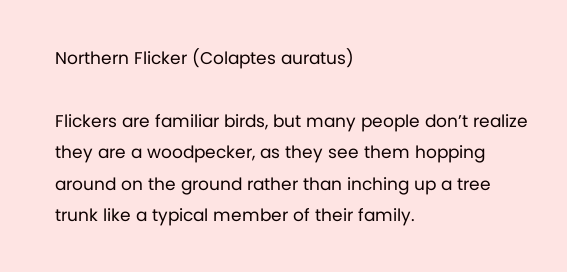Northern Flicker (Colaptes auratus)

Flickers are familiar birds, but many people don’t realize they are a woodpecker, as they see them hopping around on the ground rather than inching up a tree trunk like a typical member of their family.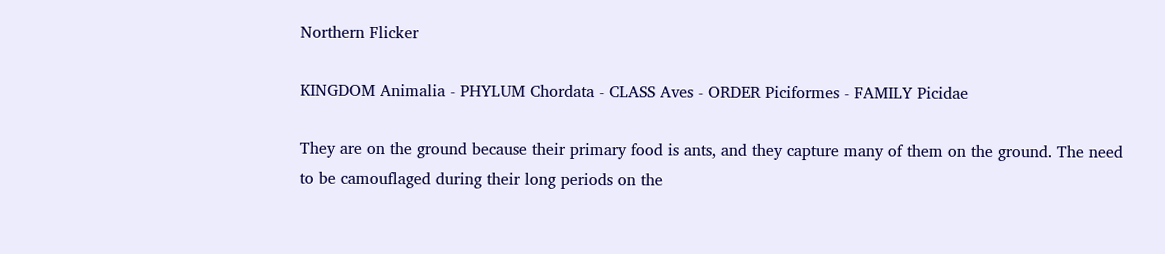Northern Flicker

KINGDOM Animalia - PHYLUM Chordata - CLASS Aves - ORDER Piciformes - FAMILY Picidae

They are on the ground because their primary food is ants, and they capture many of them on the ground. The need to be camouflaged during their long periods on the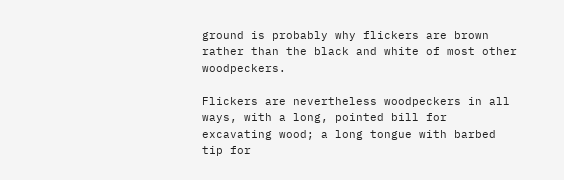ground is probably why flickers are brown rather than the black and white of most other woodpeckers.

Flickers are nevertheless woodpeckers in all ways, with a long, pointed bill for excavating wood; a long tongue with barbed tip for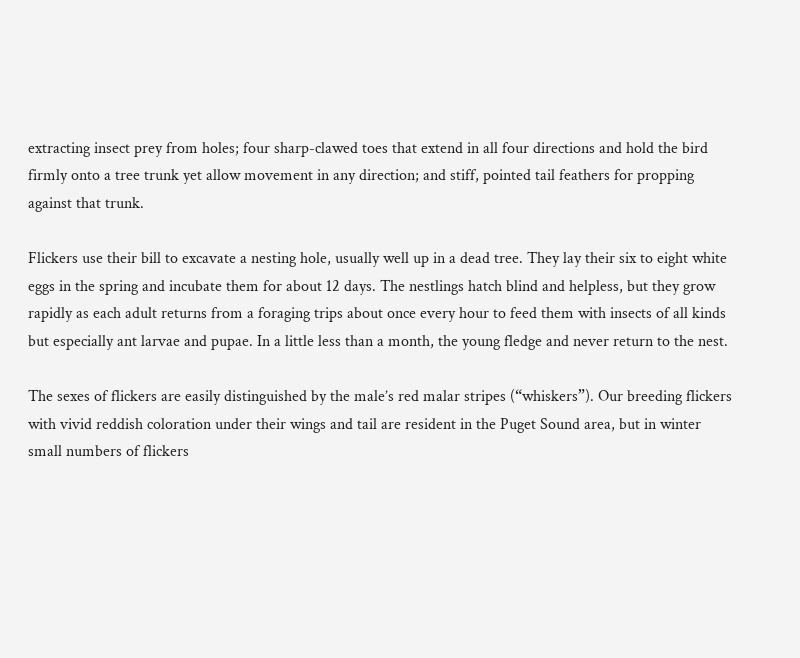extracting insect prey from holes; four sharp-clawed toes that extend in all four directions and hold the bird firmly onto a tree trunk yet allow movement in any direction; and stiff, pointed tail feathers for propping against that trunk.

Flickers use their bill to excavate a nesting hole, usually well up in a dead tree. They lay their six to eight white eggs in the spring and incubate them for about 12 days. The nestlings hatch blind and helpless, but they grow rapidly as each adult returns from a foraging trips about once every hour to feed them with insects of all kinds but especially ant larvae and pupae. In a little less than a month, the young fledge and never return to the nest.

The sexes of flickers are easily distinguished by the male’s red malar stripes (“whiskers”). Our breeding flickers with vivid reddish coloration under their wings and tail are resident in the Puget Sound area, but in winter small numbers of flickers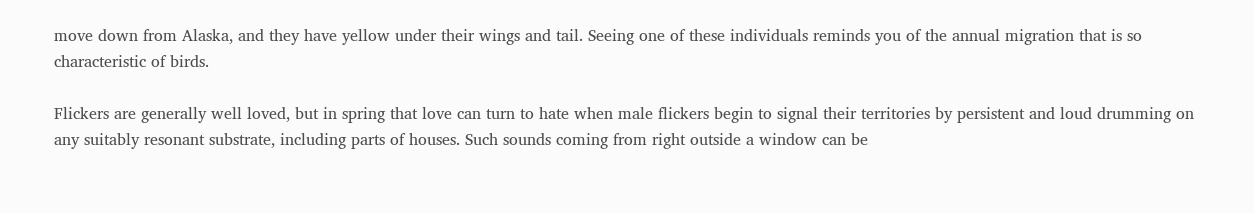move down from Alaska, and they have yellow under their wings and tail. Seeing one of these individuals reminds you of the annual migration that is so characteristic of birds.

Flickers are generally well loved, but in spring that love can turn to hate when male flickers begin to signal their territories by persistent and loud drumming on any suitably resonant substrate, including parts of houses. Such sounds coming from right outside a window can be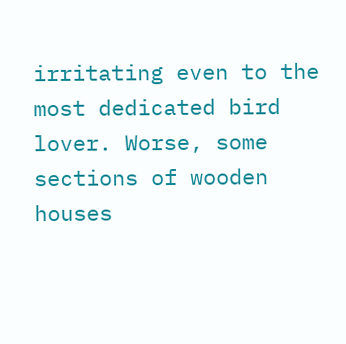irritating even to the most dedicated bird lover. Worse, some sections of wooden houses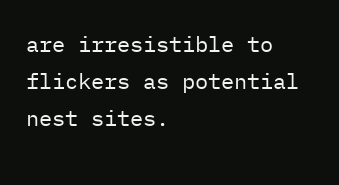are irresistible to flickers as potential nest sites.